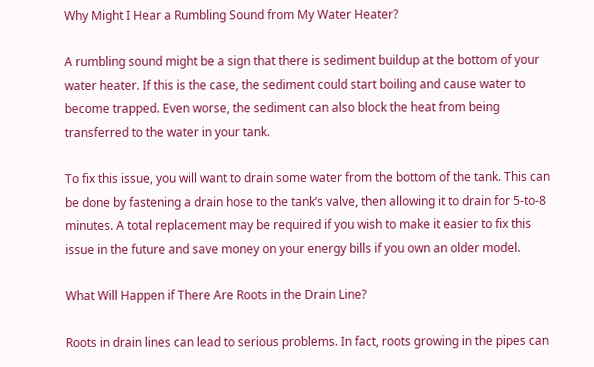Why Might I Hear a Rumbling Sound from My Water Heater?

A rumbling sound might be a sign that there is sediment buildup at the bottom of your water heater. If this is the case, the sediment could start boiling and cause water to become trapped. Even worse, the sediment can also block the heat from being transferred to the water in your tank.

To fix this issue, you will want to drain some water from the bottom of the tank. This can be done by fastening a drain hose to the tank’s valve, then allowing it to drain for 5-to-8 minutes. A total replacement may be required if you wish to make it easier to fix this issue in the future and save money on your energy bills if you own an older model.

What Will Happen if There Are Roots in the Drain Line?

Roots in drain lines can lead to serious problems. In fact, roots growing in the pipes can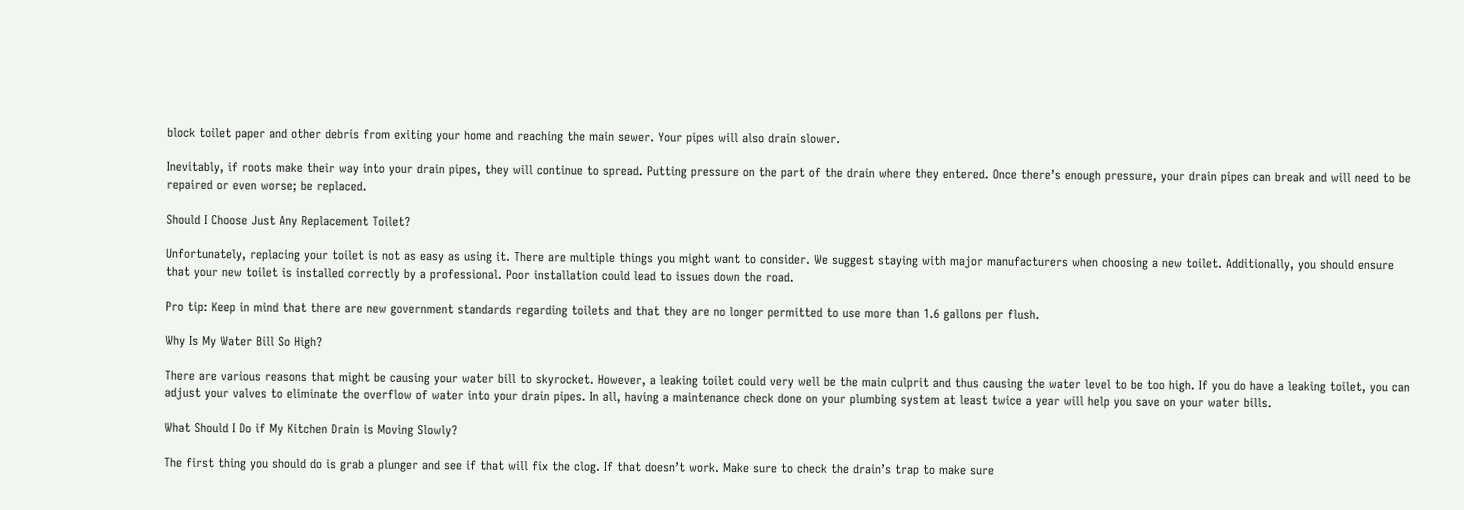block toilet paper and other debris from exiting your home and reaching the main sewer. Your pipes will also drain slower.

Inevitably, if roots make their way into your drain pipes, they will continue to spread. Putting pressure on the part of the drain where they entered. Once there’s enough pressure, your drain pipes can break and will need to be repaired or even worse; be replaced.

Should I Choose Just Any Replacement Toilet?

Unfortunately, replacing your toilet is not as easy as using it. There are multiple things you might want to consider. We suggest staying with major manufacturers when choosing a new toilet. Additionally, you should ensure that your new toilet is installed correctly by a professional. Poor installation could lead to issues down the road.

Pro tip: Keep in mind that there are new government standards regarding toilets and that they are no longer permitted to use more than 1.6 gallons per flush.

Why Is My Water Bill So High?

There are various reasons that might be causing your water bill to skyrocket. However, a leaking toilet could very well be the main culprit and thus causing the water level to be too high. If you do have a leaking toilet, you can adjust your valves to eliminate the overflow of water into your drain pipes. In all, having a maintenance check done on your plumbing system at least twice a year will help you save on your water bills.

What Should I Do if My Kitchen Drain is Moving Slowly?

The first thing you should do is grab a plunger and see if that will fix the clog. If that doesn’t work. Make sure to check the drain’s trap to make sure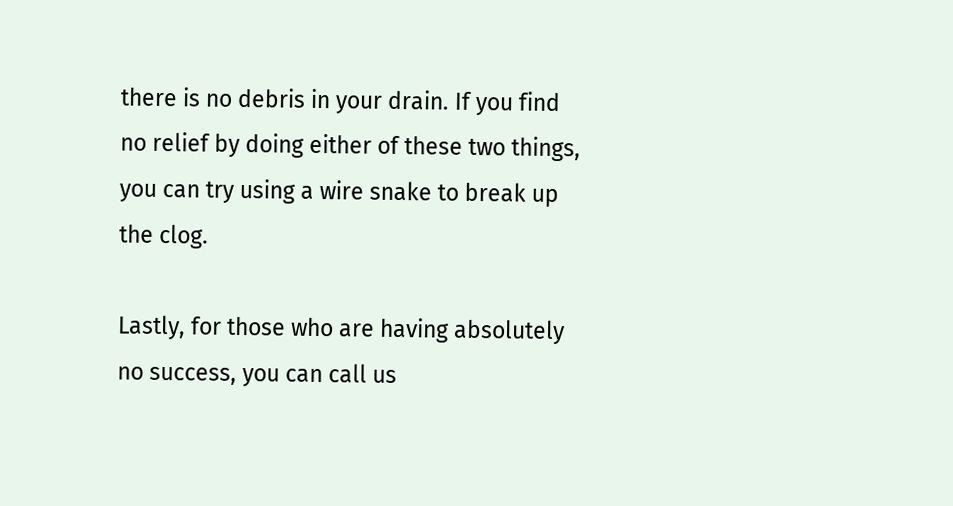there is no debris in your drain. If you find no relief by doing either of these two things, you can try using a wire snake to break up the clog.

Lastly, for those who are having absolutely no success, you can call us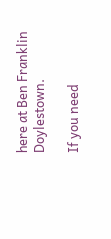here at Ben Franklin Doylestown.

If you need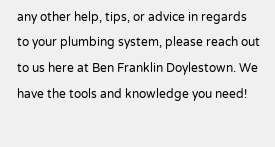any other help, tips, or advice in regards to your plumbing system, please reach out to us here at Ben Franklin Doylestown. We have the tools and knowledge you need!